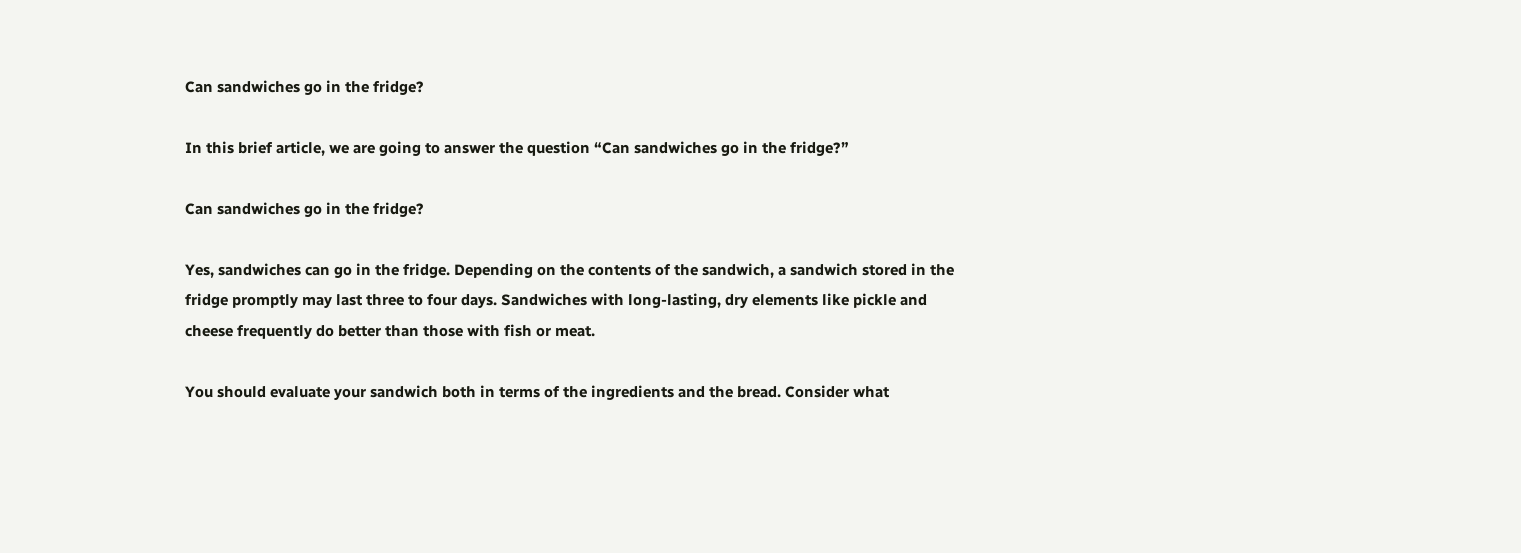Can sandwiches go in the fridge?

In this brief article, we are going to answer the question “Can sandwiches go in the fridge?”

Can sandwiches go in the fridge?

Yes, sandwiches can go in the fridge. Depending on the contents of the sandwich, a sandwich stored in the fridge promptly may last three to four days. Sandwiches with long-lasting, dry elements like pickle and cheese frequently do better than those with fish or meat.

You should evaluate your sandwich both in terms of the ingredients and the bread. Consider what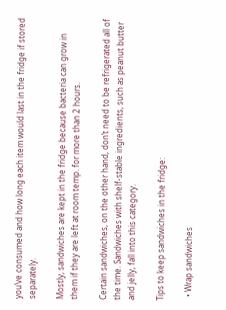you’ve consumed and how long each item would last in the fridge if stored separately.

Mostly, sandwiches are kept in the fridge because bacteria can grow in them if they are left at room temp. for more than 2 hours.

Certain sandwiches, on the other hand, don’t need to be refrigerated all of the time. Sandwiches with shelf-stable ingredients, such as peanut butter and jelly, fall into this category.

Tips to keep sandwiches in the fridge:

  • Wrap sandwiches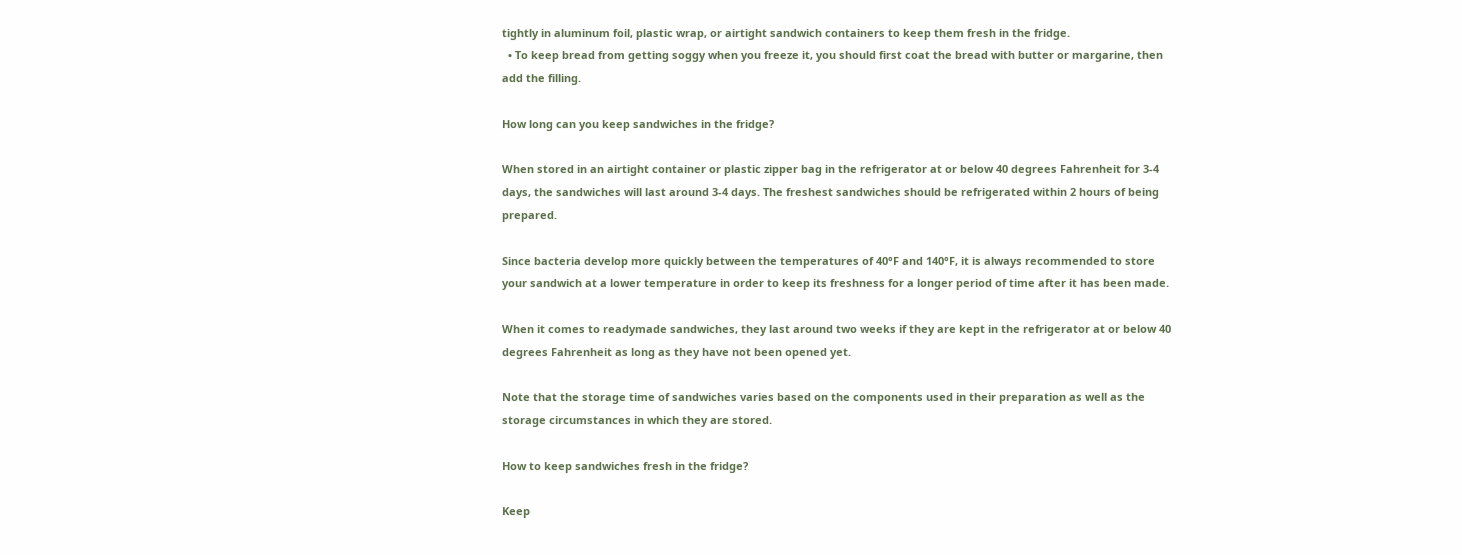tightly in aluminum foil, plastic wrap, or airtight sandwich containers to keep them fresh in the fridge.
  • To keep bread from getting soggy when you freeze it, you should first coat the bread with butter or margarine, then add the filling.

How long can you keep sandwiches in the fridge?

When stored in an airtight container or plastic zipper bag in the refrigerator at or below 40 degrees Fahrenheit for 3-4 days, the sandwiches will last around 3-4 days. The freshest sandwiches should be refrigerated within 2 hours of being prepared.

Since bacteria develop more quickly between the temperatures of 40°F and 140°F, it is always recommended to store your sandwich at a lower temperature in order to keep its freshness for a longer period of time after it has been made.

When it comes to readymade sandwiches, they last around two weeks if they are kept in the refrigerator at or below 40 degrees Fahrenheit as long as they have not been opened yet.

Note that the storage time of sandwiches varies based on the components used in their preparation as well as the storage circumstances in which they are stored.

How to keep sandwiches fresh in the fridge?

Keep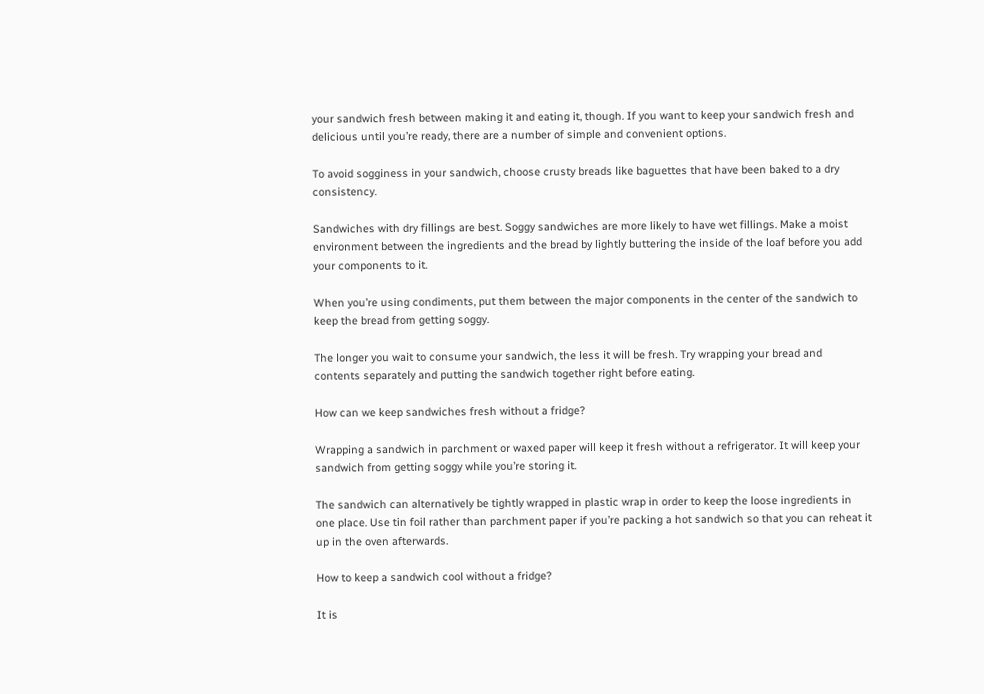your sandwich fresh between making it and eating it, though. If you want to keep your sandwich fresh and delicious until you’re ready, there are a number of simple and convenient options.

To avoid sogginess in your sandwich, choose crusty breads like baguettes that have been baked to a dry consistency.

Sandwiches with dry fillings are best. Soggy sandwiches are more likely to have wet fillings. Make a moist environment between the ingredients and the bread by lightly buttering the inside of the loaf before you add your components to it.

When you’re using condiments, put them between the major components in the center of the sandwich to keep the bread from getting soggy.

The longer you wait to consume your sandwich, the less it will be fresh. Try wrapping your bread and contents separately and putting the sandwich together right before eating.

How can we keep sandwiches fresh without a fridge?

Wrapping a sandwich in parchment or waxed paper will keep it fresh without a refrigerator. It will keep your sandwich from getting soggy while you’re storing it.

The sandwich can alternatively be tightly wrapped in plastic wrap in order to keep the loose ingredients in one place. Use tin foil rather than parchment paper if you’re packing a hot sandwich so that you can reheat it up in the oven afterwards.

How to keep a sandwich cool without a fridge?

It is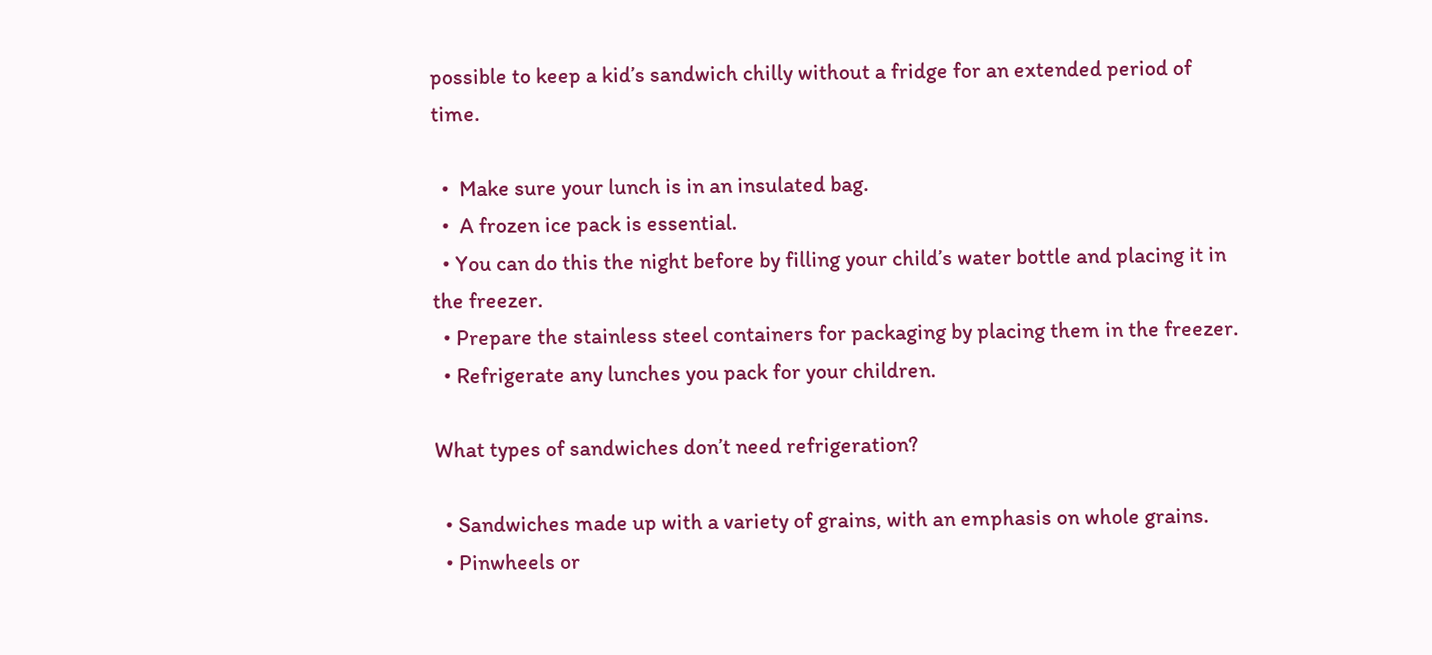possible to keep a kid’s sandwich chilly without a fridge for an extended period of time.

  •  Make sure your lunch is in an insulated bag.
  •  A frozen ice pack is essential.
  • You can do this the night before by filling your child’s water bottle and placing it in the freezer.
  • Prepare the stainless steel containers for packaging by placing them in the freezer.
  • Refrigerate any lunches you pack for your children.

What types of sandwiches don’t need refrigeration?

  • Sandwiches made up with a variety of grains, with an emphasis on whole grains.
  • Pinwheels or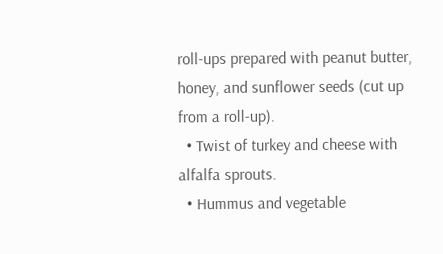roll-ups prepared with peanut butter, honey, and sunflower seeds (cut up from a roll-up).
  • Twist of turkey and cheese with alfalfa sprouts.
  • Hummus and vegetable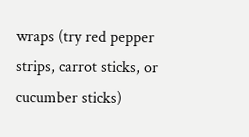wraps (try red pepper strips, carrot sticks, or cucumber sticks)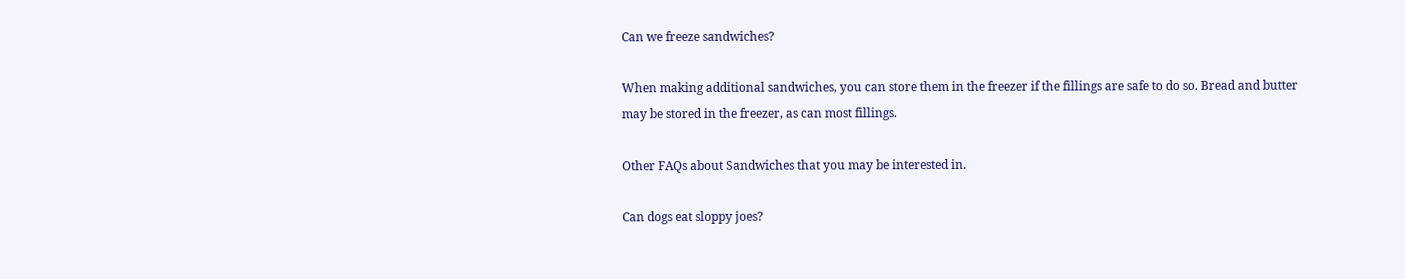Can we freeze sandwiches?

When making additional sandwiches, you can store them in the freezer if the fillings are safe to do so. Bread and butter may be stored in the freezer, as can most fillings.

Other FAQs about Sandwiches that you may be interested in.

Can dogs eat sloppy joes?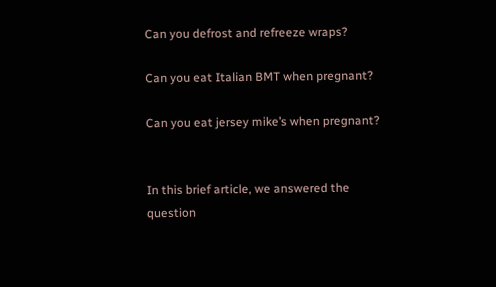Can you defrost and refreeze wraps?

Can you eat Italian BMT when pregnant?

Can you eat jersey mike’s when pregnant?


In this brief article, we answered the question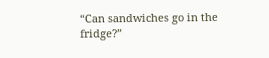“Can sandwiches go in the fridge?”